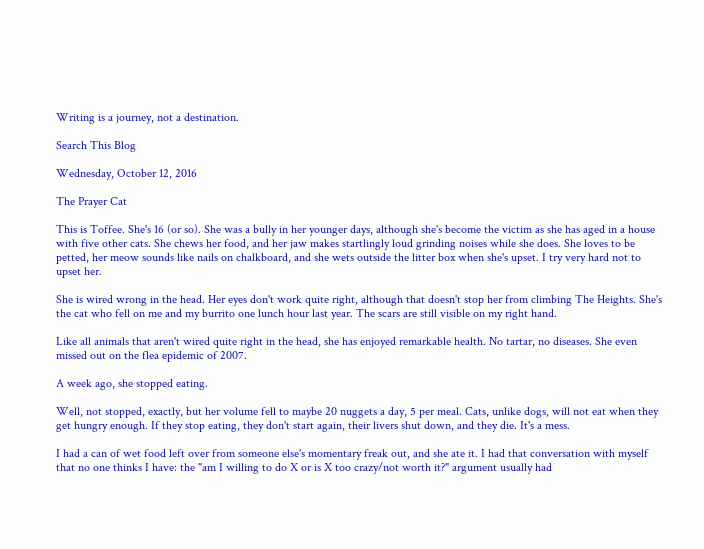Writing is a journey, not a destination.

Search This Blog

Wednesday, October 12, 2016

The Prayer Cat

This is Toffee. She's 16 (or so). She was a bully in her younger days, although she's become the victim as she has aged in a house with five other cats. She chews her food, and her jaw makes startlingly loud grinding noises while she does. She loves to be petted, her meow sounds like nails on chalkboard, and she wets outside the litter box when she's upset. I try very hard not to upset her.

She is wired wrong in the head. Her eyes don't work quite right, although that doesn't stop her from climbing The Heights. She's the cat who fell on me and my burrito one lunch hour last year. The scars are still visible on my right hand.

Like all animals that aren't wired quite right in the head, she has enjoyed remarkable health. No tartar, no diseases. She even missed out on the flea epidemic of 2007.

A week ago, she stopped eating.

Well, not stopped, exactly, but her volume fell to maybe 20 nuggets a day, 5 per meal. Cats, unlike dogs, will not eat when they get hungry enough. If they stop eating, they don't start again, their livers shut down, and they die. It's a mess.

I had a can of wet food left over from someone else's momentary freak out, and she ate it. I had that conversation with myself that no one thinks I have: the "am I willing to do X or is X too crazy/not worth it?" argument usually had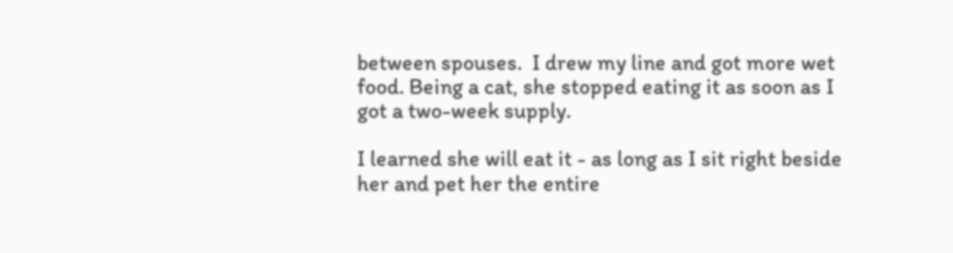between spouses.  I drew my line and got more wet food. Being a cat, she stopped eating it as soon as I got a two-week supply.

I learned she will eat it - as long as I sit right beside her and pet her the entire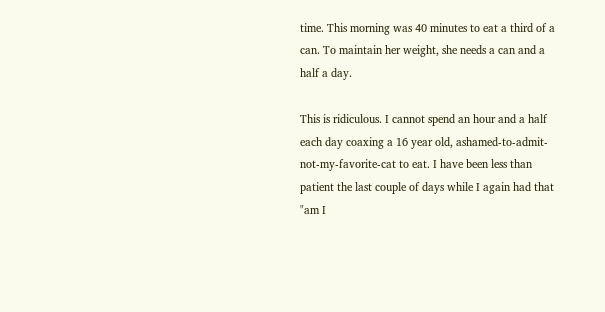time. This morning was 40 minutes to eat a third of a can. To maintain her weight, she needs a can and a half a day.

This is ridiculous. I cannot spend an hour and a half each day coaxing a 16 year old, ashamed-to-admit-not-my-favorite-cat to eat. I have been less than patient the last couple of days while I again had that "am I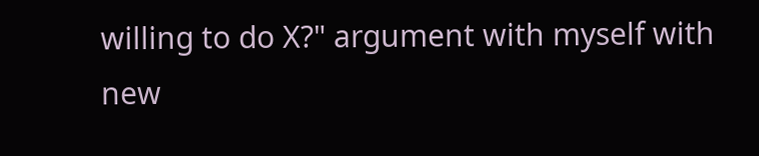willing to do X?" argument with myself with new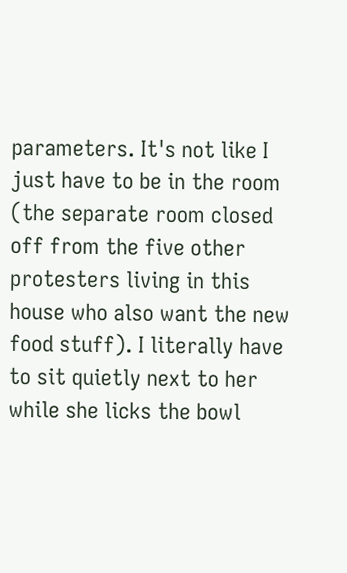parameters. It's not like I just have to be in the room (the separate room closed off from the five other protesters living in this house who also want the new food stuff). I literally have to sit quietly next to her while she licks the bowl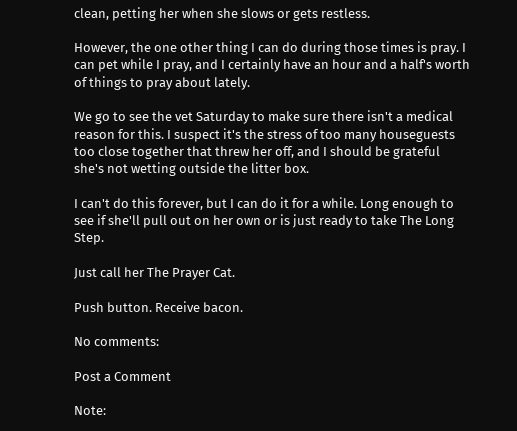clean, petting her when she slows or gets restless.

However, the one other thing I can do during those times is pray. I can pet while I pray, and I certainly have an hour and a half's worth of things to pray about lately.

We go to see the vet Saturday to make sure there isn't a medical reason for this. I suspect it's the stress of too many houseguests too close together that threw her off, and I should be grateful she's not wetting outside the litter box.

I can't do this forever, but I can do it for a while. Long enough to see if she'll pull out on her own or is just ready to take The Long Step.

Just call her The Prayer Cat.

Push button. Receive bacon.

No comments:

Post a Comment

Note: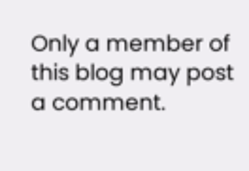Only a member of this blog may post a comment.